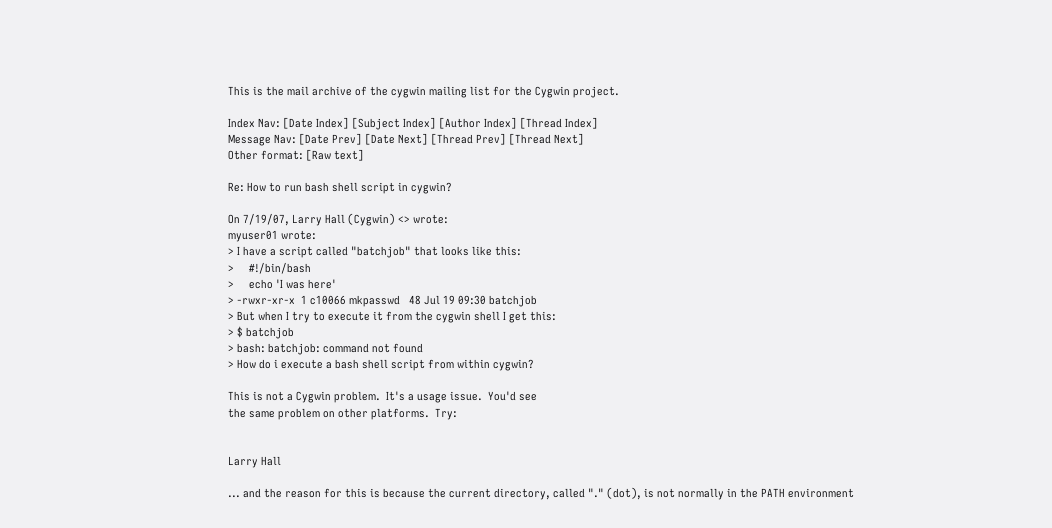This is the mail archive of the cygwin mailing list for the Cygwin project.

Index Nav: [Date Index] [Subject Index] [Author Index] [Thread Index]
Message Nav: [Date Prev] [Date Next] [Thread Prev] [Thread Next]
Other format: [Raw text]

Re: How to run bash shell script in cygwin?

On 7/19/07, Larry Hall (Cygwin) <> wrote:
myuser01 wrote:
> I have a script called "batchjob" that looks like this:
>     #!/bin/bash
>     echo 'I was here'
> -rwxr-xr-x  1 c10066 mkpasswd   48 Jul 19 09:30 batchjob
> But when I try to execute it from the cygwin shell I get this:
> $ batchjob
> bash: batchjob: command not found
> How do i execute a bash shell script from within cygwin?

This is not a Cygwin problem.  It's a usage issue.  You'd see
the same problem on other platforms.  Try:


Larry Hall

... and the reason for this is because the current directory, called "." (dot), is not normally in the PATH environment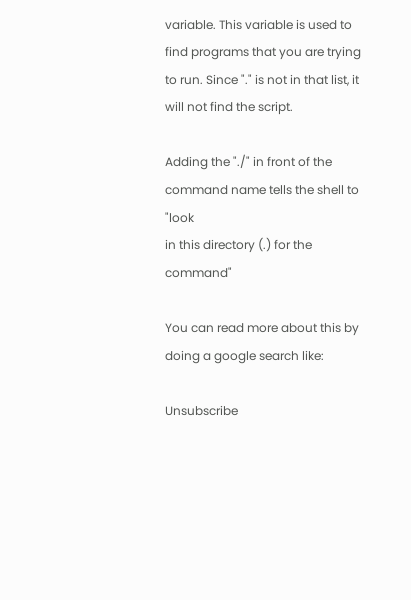variable. This variable is used to find programs that you are trying to run. Since "." is not in that list, it will not find the script.

Adding the "./" in front of the command name tells the shell to "look
in this directory (.) for the command"

You can read more about this by doing a google search like:

Unsubscribe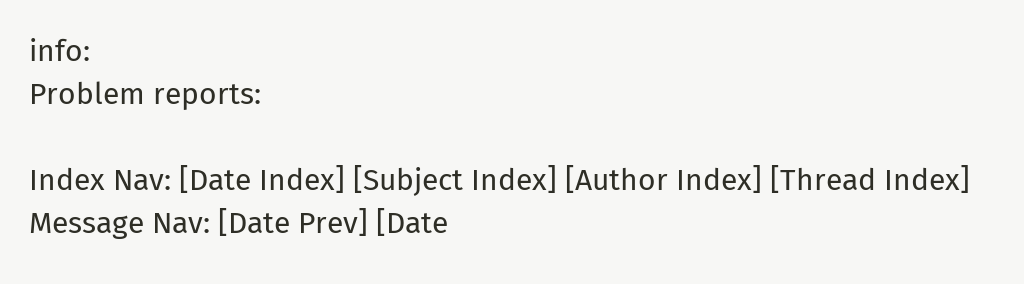info:
Problem reports:

Index Nav: [Date Index] [Subject Index] [Author Index] [Thread Index]
Message Nav: [Date Prev] [Date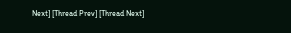Next] [Thread Prev] [Thread Next]